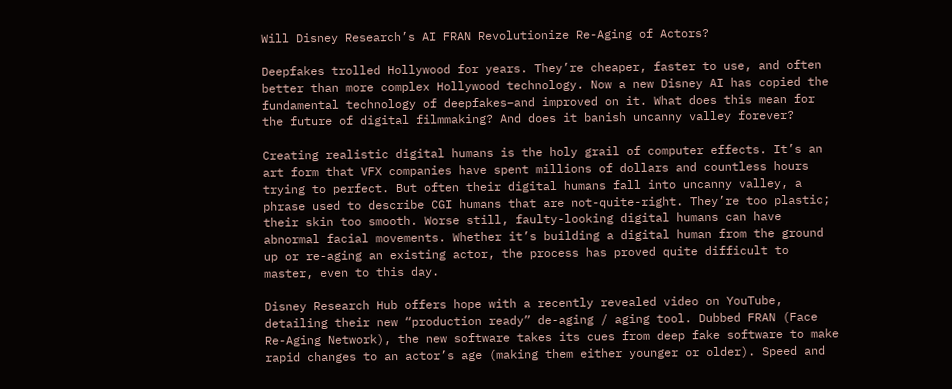Will Disney Research’s AI FRAN Revolutionize Re-Aging of Actors?

Deepfakes trolled Hollywood for years. They’re cheaper, faster to use, and often better than more complex Hollywood technology. Now a new Disney AI has copied the fundamental technology of deepfakes–and improved on it. What does this mean for the future of digital filmmaking? And does it banish uncanny valley forever?

Creating realistic digital humans is the holy grail of computer effects. It’s an art form that VFX companies have spent millions of dollars and countless hours trying to perfect. But often their digital humans fall into uncanny valley, a phrase used to describe CGI humans that are not-quite-right. They’re too plastic; their skin too smooth. Worse still, faulty-looking digital humans can have abnormal facial movements. Whether it’s building a digital human from the ground up or re-aging an existing actor, the process has proved quite difficult to master, even to this day.

Disney Research Hub offers hope with a recently revealed video on YouTube, detailing their new “production ready” de-aging / aging tool. Dubbed FRAN (Face Re-Aging Network), the new software takes its cues from deep fake software to make rapid changes to an actor’s age (making them either younger or older). Speed and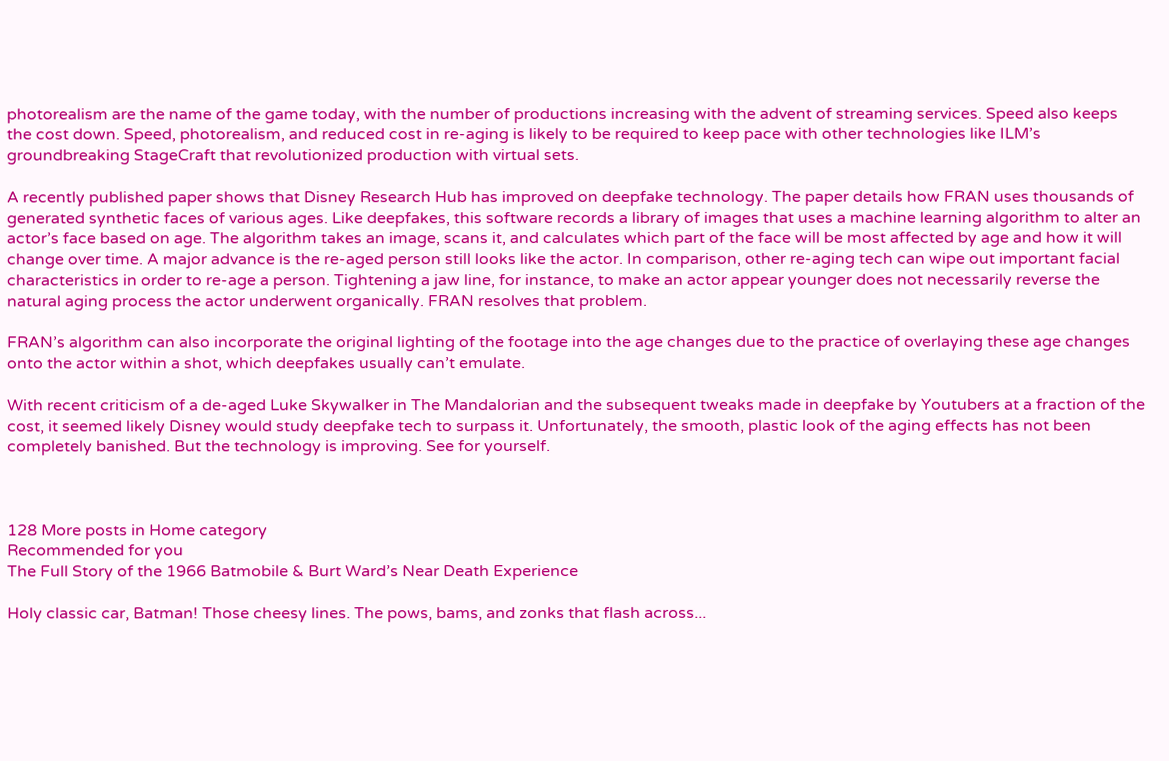photorealism are the name of the game today, with the number of productions increasing with the advent of streaming services. Speed also keeps the cost down. Speed, photorealism, and reduced cost in re-aging is likely to be required to keep pace with other technologies like ILM’s groundbreaking StageCraft that revolutionized production with virtual sets.

A recently published paper shows that Disney Research Hub has improved on deepfake technology. The paper details how FRAN uses thousands of generated synthetic faces of various ages. Like deepfakes, this software records a library of images that uses a machine learning algorithm to alter an actor’s face based on age. The algorithm takes an image, scans it, and calculates which part of the face will be most affected by age and how it will change over time. A major advance is the re-aged person still looks like the actor. In comparison, other re-aging tech can wipe out important facial characteristics in order to re-age a person. Tightening a jaw line, for instance, to make an actor appear younger does not necessarily reverse the natural aging process the actor underwent organically. FRAN resolves that problem.

FRAN’s algorithm can also incorporate the original lighting of the footage into the age changes due to the practice of overlaying these age changes onto the actor within a shot, which deepfakes usually can’t emulate.

With recent criticism of a de-aged Luke Skywalker in The Mandalorian and the subsequent tweaks made in deepfake by Youtubers at a fraction of the cost, it seemed likely Disney would study deepfake tech to surpass it. Unfortunately, the smooth, plastic look of the aging effects has not been completely banished. But the technology is improving. See for yourself.



128 More posts in Home category
Recommended for you
The Full Story of the 1966 Batmobile & Burt Ward’s Near Death Experience

Holy classic car, Batman! Those cheesy lines. The pows, bams, and zonks that flash across...